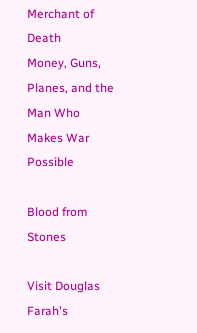Merchant of Death
Money, Guns, Planes, and the Man Who Makes War Possible

Blood from Stones

Visit Douglas Farah's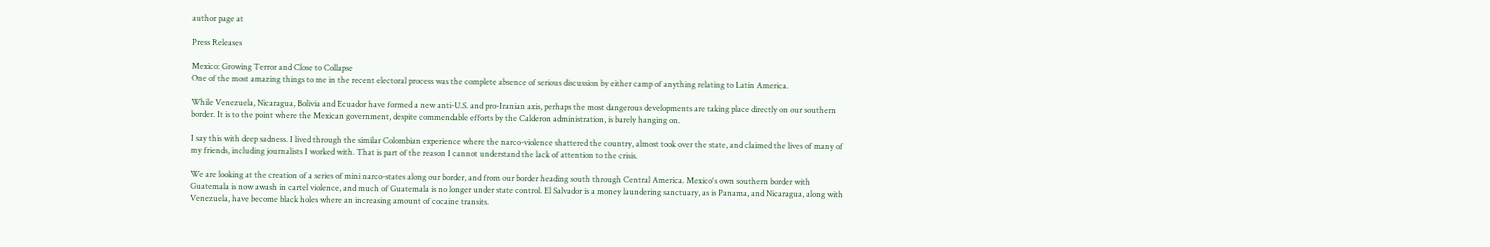author page at

Press Releases

Mexico: Growing Terror and Close to Collapse
One of the most amazing things to me in the recent electoral process was the complete absence of serious discussion by either camp of anything relating to Latin America.

While Venezuela, Nicaragua, Bolivia and Ecuador have formed a new anti-U.S. and pro-Iranian axis, perhaps the most dangerous developments are taking place directly on our southern border. It is to the point where the Mexican government, despite commendable efforts by the Calderon administration, is barely hanging on.

I say this with deep sadness. I lived through the similar Colombian experience where the narco-violence shattered the country, almost took over the state, and claimed the lives of many of my friends, including journalists I worked with. That is part of the reason I cannot understand the lack of attention to the crisis.

We are looking at the creation of a series of mini narco-states along our border, and from our border heading south through Central America. Mexico's own southern border with Guatemala is now awash in cartel violence, and much of Guatemala is no longer under state control. El Salvador is a money laundering sanctuary, as is Panama, and Nicaragua, along with Venezuela, have become black holes where an increasing amount of cocaine transits.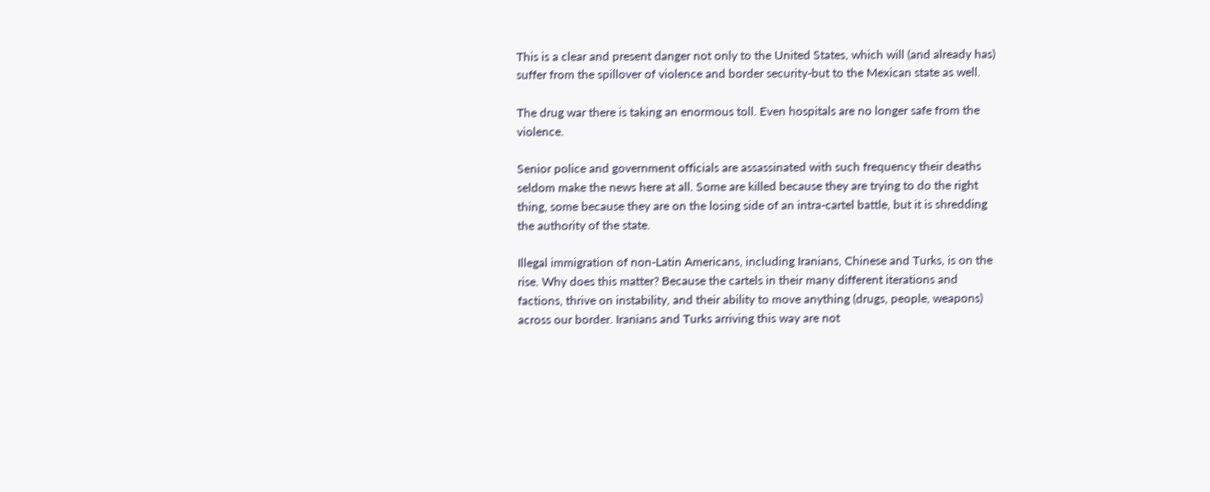This is a clear and present danger not only to the United States, which will (and already has) suffer from the spillover of violence and border security-but to the Mexican state as well.

The drug war there is taking an enormous toll. Even hospitals are no longer safe from the violence.

Senior police and government officials are assassinated with such frequency their deaths seldom make the news here at all. Some are killed because they are trying to do the right thing, some because they are on the losing side of an intra-cartel battle, but it is shredding the authority of the state.

Illegal immigration of non-Latin Americans, including Iranians, Chinese and Turks, is on the rise. Why does this matter? Because the cartels in their many different iterations and factions, thrive on instability, and their ability to move anything (drugs, people, weapons) across our border. Iranians and Turks arriving this way are not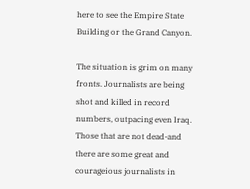here to see the Empire State Building or the Grand Canyon.

The situation is grim on many fronts. Journalists are being shot and killed in record numbers, outpacing even Iraq. Those that are not dead-and there are some great and courageious journalists in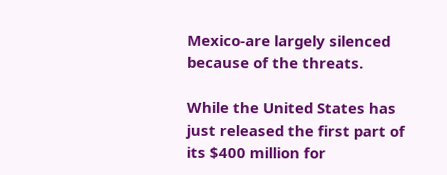Mexico-are largely silenced because of the threats.

While the United States has just released the first part of its $400 million for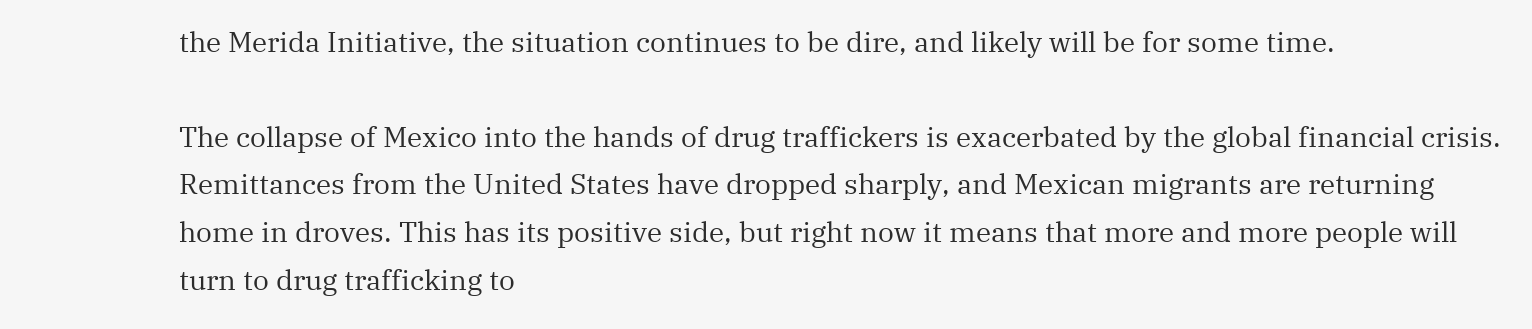the Merida Initiative, the situation continues to be dire, and likely will be for some time.

The collapse of Mexico into the hands of drug traffickers is exacerbated by the global financial crisis. Remittances from the United States have dropped sharply, and Mexican migrants are returning home in droves. This has its positive side, but right now it means that more and more people will turn to drug trafficking to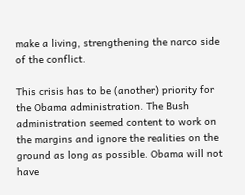make a living, strengthening the narco side of the conflict.

This crisis has to be (another) priority for the Obama administration. The Bush administration seemed content to work on the margins and ignore the realities on the ground as long as possible. Obama will not have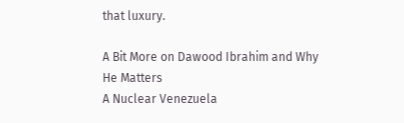that luxury.

A Bit More on Dawood Ibrahim and Why He Matters
A Nuclear Venezuela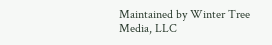Maintained by Winter Tree Media, LLC